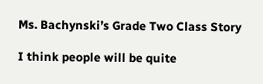Ms. Bachynski’s Grade Two Class Story

I think people will be quite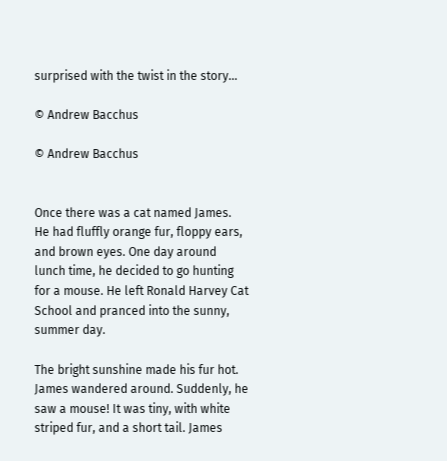surprised with the twist in the story…

© Andrew Bacchus

© Andrew Bacchus


Once there was a cat named James. He had fluffly orange fur, floppy ears, and brown eyes. One day around lunch time, he decided to go hunting for a mouse. He left Ronald Harvey Cat School and pranced into the sunny, summer day.

The bright sunshine made his fur hot. James wandered around. Suddenly, he saw a mouse! It was tiny, with white striped fur, and a short tail. James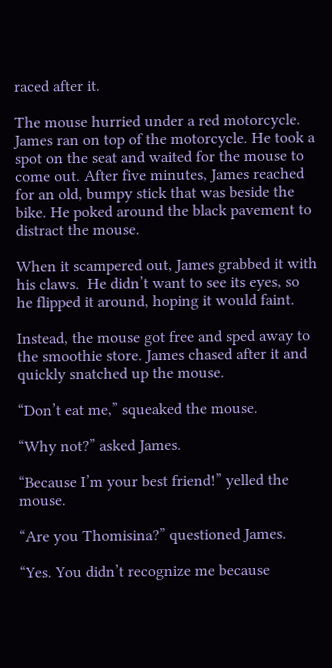raced after it.

The mouse hurried under a red motorcycle. James ran on top of the motorcycle. He took a spot on the seat and waited for the mouse to come out. After five minutes, James reached for an old, bumpy stick that was beside the bike. He poked around the black pavement to distract the mouse.

When it scampered out, James grabbed it with his claws.  He didn’t want to see its eyes, so he flipped it around, hoping it would faint.

Instead, the mouse got free and sped away to the smoothie store. James chased after it and quickly snatched up the mouse.

“Don’t eat me,” squeaked the mouse.

“Why not?” asked James.

“Because I’m your best friend!” yelled the mouse.

“Are you Thomisina?” questioned James.

“Yes. You didn’t recognize me because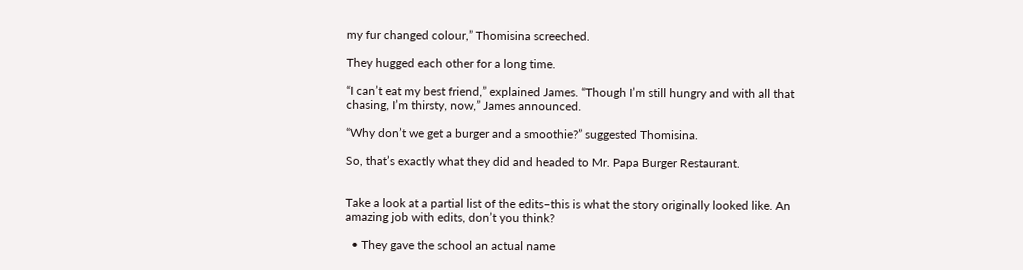my fur changed colour,” Thomisina screeched.

They hugged each other for a long time.

“I can’t eat my best friend,” explained James. “Though I’m still hungry and with all that chasing, I’m thirsty, now,” James announced.

“Why don’t we get a burger and a smoothie?” suggested Thomisina.

So, that’s exactly what they did and headed to Mr. Papa Burger Restaurant.


Take a look at a partial list of the edits–this is what the story originally looked like. An amazing job with edits, don’t you think?

  • They gave the school an actual name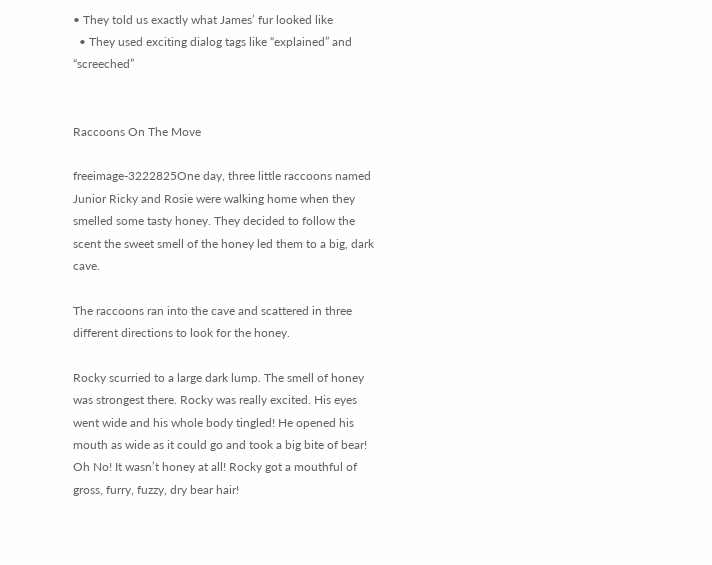• They told us exactly what James’ fur looked like
  • They used exciting dialog tags like “explained” and “screeched”


Raccoons On The Move

freeimage-3222825One day, three little raccoons named Junior Ricky and Rosie were walking home when they smelled some tasty honey. They decided to follow the scent the sweet smell of the honey led them to a big, dark cave.

The raccoons ran into the cave and scattered in three different directions to look for the honey.

Rocky scurried to a large dark lump. The smell of honey was strongest there. Rocky was really excited. His eyes went wide and his whole body tingled! He opened his mouth as wide as it could go and took a big bite of bear! Oh No! It wasn’t honey at all! Rocky got a mouthful of gross, furry, fuzzy, dry bear hair!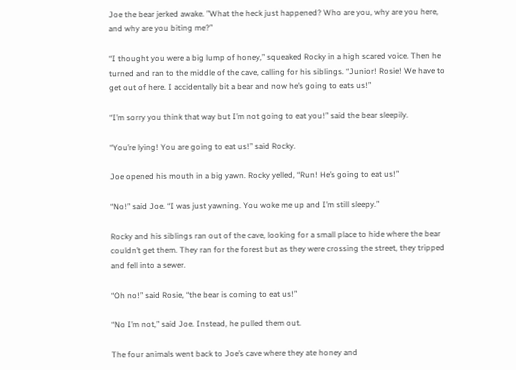Joe the bear jerked awake. ”What the heck just happened? Who are you, why are you here, and why are you biting me?”

“I thought you were a big lump of honey,” squeaked Rocky in a high scared voice. Then he turned and ran to the middle of the cave, calling for his siblings. “Junior! Rosie! We have to get out of here. I accidentally bit a bear and now he’s going to eats us!”

“I’m sorry you think that way but I’m not going to eat you!” said the bear sleepily.

“You’re lying! You are going to eat us!” said Rocky.

Joe opened his mouth in a big yawn. Rocky yelled, “Run! He’s going to eat us!”

“No!” said Joe. “I was just yawning. You woke me up and I’m still sleepy.”

Rocky and his siblings ran out of the cave, looking for a small place to hide where the bear couldn’t get them. They ran for the forest but as they were crossing the street, they tripped and fell into a sewer.

“Oh no!” said Rosie, “the bear is coming to eat us!”

“No I’m not,” said Joe. Instead, he pulled them out.

The four animals went back to Joe’s cave where they ate honey and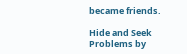became friends.

Hide and Seek Problems by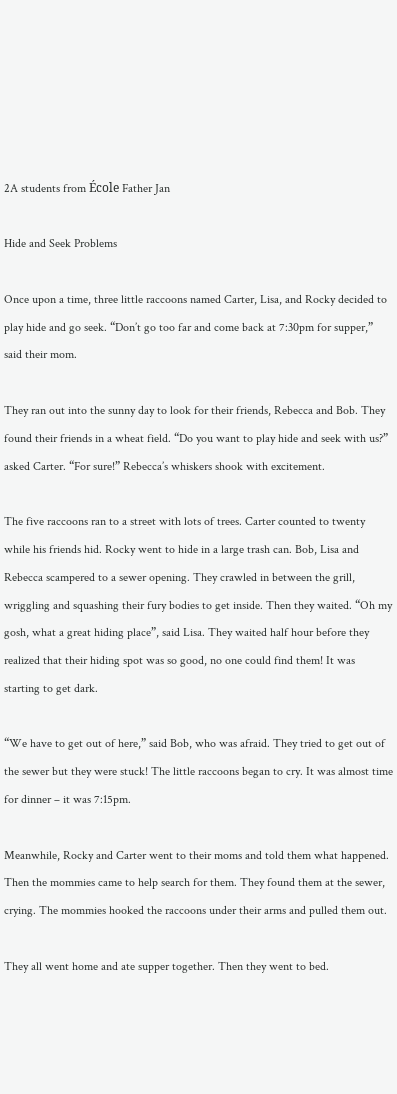2A students from École Father Jan

Hide and Seek Problems

Once upon a time, three little raccoons named Carter, Lisa, and Rocky decided to play hide and go seek. “Don’t go too far and come back at 7:30pm for supper,” said their mom.

They ran out into the sunny day to look for their friends, Rebecca and Bob. They found their friends in a wheat field. “Do you want to play hide and seek with us?” asked Carter. “For sure!” Rebecca’s whiskers shook with excitement.

The five raccoons ran to a street with lots of trees. Carter counted to twenty while his friends hid. Rocky went to hide in a large trash can. Bob, Lisa and Rebecca scampered to a sewer opening. They crawled in between the grill, wriggling and squashing their fury bodies to get inside. Then they waited. “Oh my gosh, what a great hiding place”, said Lisa. They waited half hour before they realized that their hiding spot was so good, no one could find them! It was starting to get dark.

“We have to get out of here,” said Bob, who was afraid. They tried to get out of the sewer but they were stuck! The little raccoons began to cry. It was almost time for dinner – it was 7:15pm.

Meanwhile, Rocky and Carter went to their moms and told them what happened. Then the mommies came to help search for them. They found them at the sewer, crying. The mommies hooked the raccoons under their arms and pulled them out.

They all went home and ate supper together. Then they went to bed.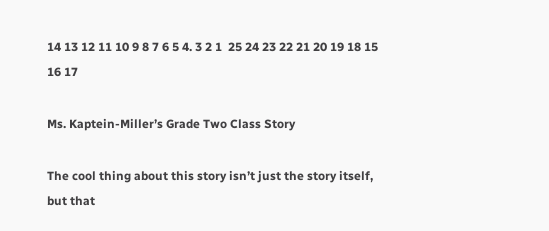14 13 12 11 10 9 8 7 6 5 4. 3 2 1  25 24 23 22 21 20 19 18 15 16 17

Ms. Kaptein-Miller’s Grade Two Class Story

The cool thing about this story isn’t just the story itself, but that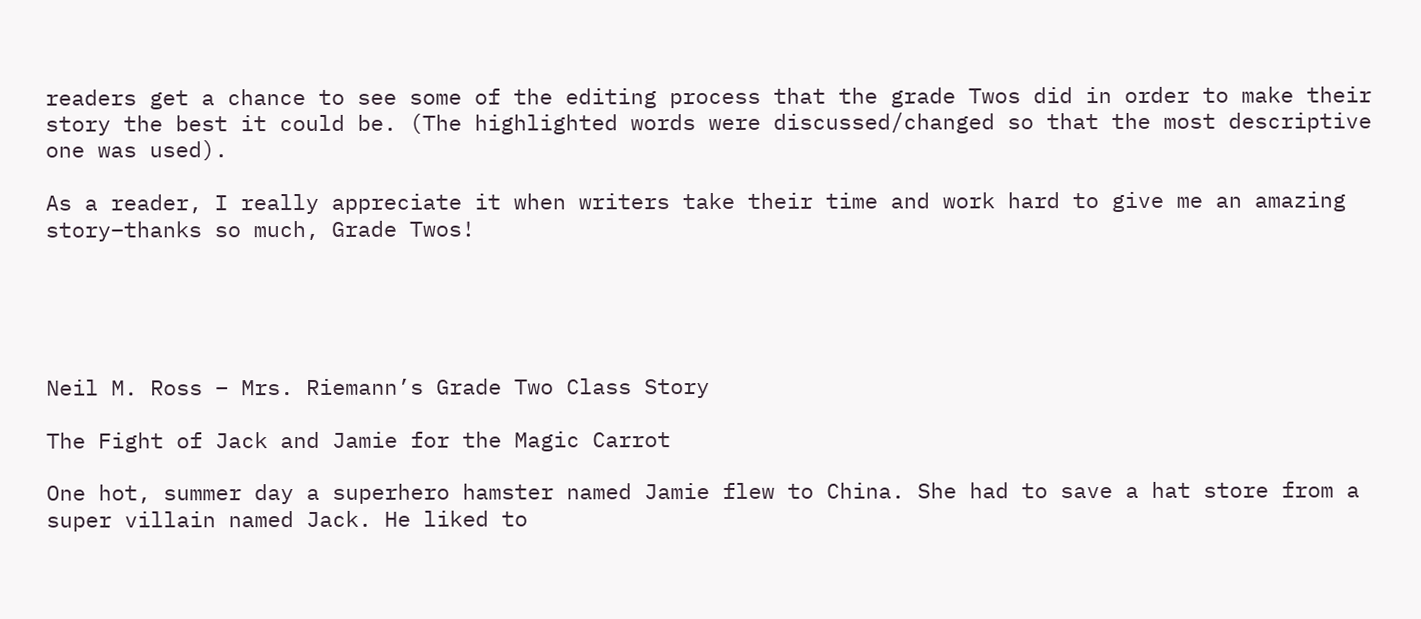readers get a chance to see some of the editing process that the grade Twos did in order to make their story the best it could be. (The highlighted words were discussed/changed so that the most descriptive one was used).

As a reader, I really appreciate it when writers take their time and work hard to give me an amazing story–thanks so much, Grade Twos!





Neil M. Ross – Mrs. Riemann’s Grade Two Class Story

The Fight of Jack and Jamie for the Magic Carrot

One hot, summer day a superhero hamster named Jamie flew to China. She had to save a hat store from a super villain named Jack. He liked to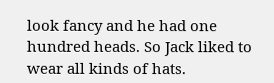look fancy and he had one hundred heads. So Jack liked to wear all kinds of hats.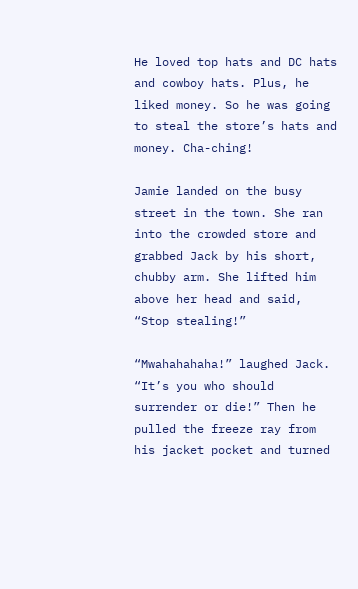He loved top hats and DC hats and cowboy hats. Plus, he liked money. So he was going to steal the store’s hats and money. Cha-ching!

Jamie landed on the busy street in the town. She ran into the crowded store and grabbed Jack by his short, chubby arm. She lifted him above her head and said, “Stop stealing!”

“Mwahahahaha!” laughed Jack. “It’s you who should surrender or die!” Then he pulled the freeze ray from his jacket pocket and turned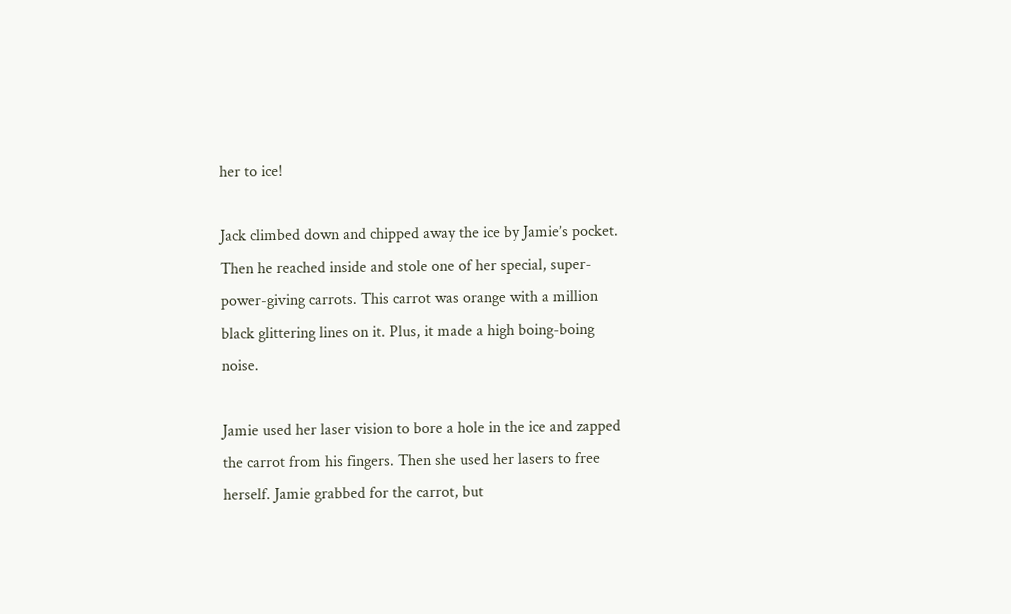her to ice!

Jack climbed down and chipped away the ice by Jamie’s pocket. Then he reached inside and stole one of her special, super-power-giving carrots. This carrot was orange with a million black glittering lines on it. Plus, it made a high boing-boing noise.

Jamie used her laser vision to bore a hole in the ice and zapped the carrot from his fingers. Then she used her lasers to free herself. Jamie grabbed for the carrot, but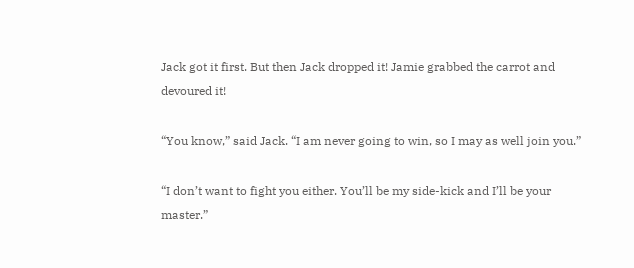Jack got it first. But then Jack dropped it! Jamie grabbed the carrot and devoured it!

“You know,” said Jack. “I am never going to win, so I may as well join you.”

“I don’t want to fight you either. You’ll be my side-kick and I’ll be your master.”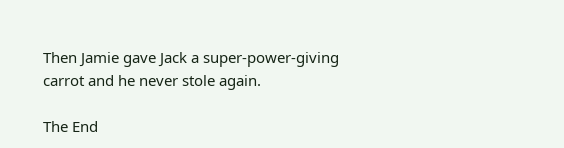Then Jamie gave Jack a super-power-giving carrot and he never stole again.

The End